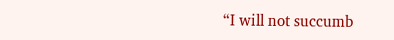“I will not succumb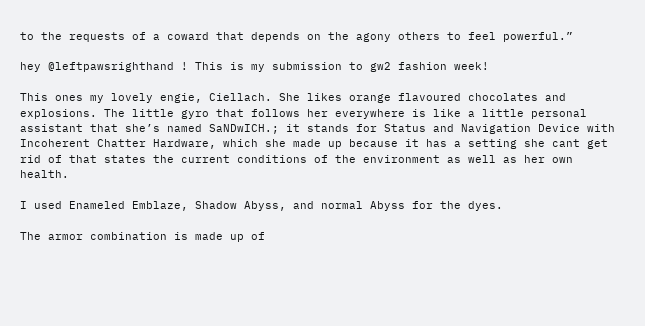to the requests of a coward that depends on the agony others to feel powerful.”

hey @leftpawsrighthand ! This is my submission to gw2 fashion week!

This ones my lovely engie, Ciellach. She likes orange flavoured chocolates and explosions. The little gyro that follows her everywhere is like a little personal assistant that she’s named SaNDwICH.; it stands for Status and Navigation Device with Incoherent Chatter Hardware, which she made up because it has a setting she cant get rid of that states the current conditions of the environment as well as her own health.

I used Enameled Emblaze, Shadow Abyss, and normal Abyss for the dyes.

The armor combination is made up of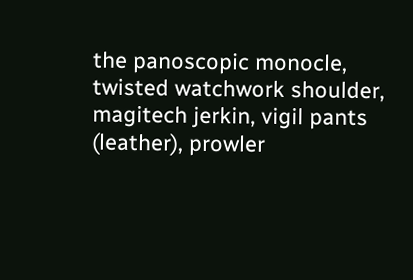the panoscopic monocle, twisted watchwork shoulder, magitech jerkin, vigil pants (leather), prowler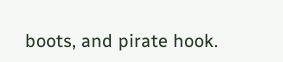boots, and pirate hook.